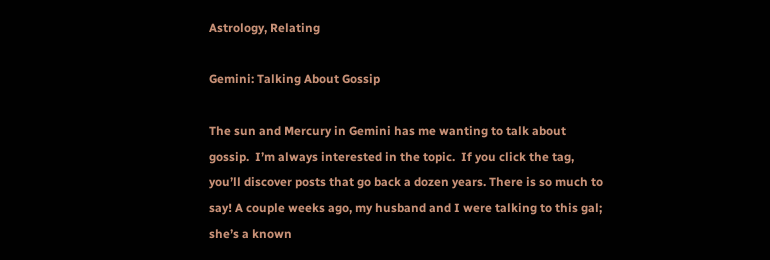Astrology, Relating

Gemini: Talking About Gossip

The sun and Mercury in Gemini has me wanting to talk about gossip.  I’m always interested in the topic.  If you click the tag, you’ll discover posts that go back a dozen years. There is so much to say! A couple weeks ago, my husband and I were talking to this gal; she’s a known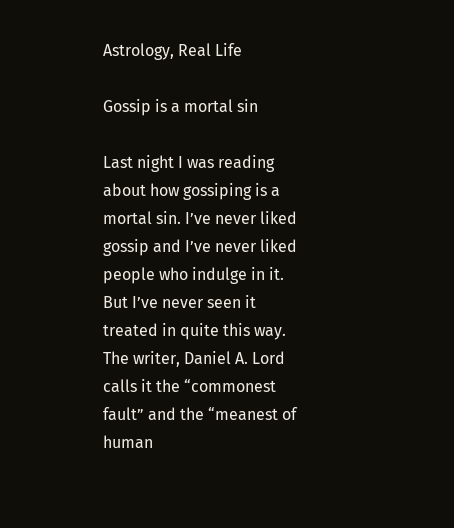Astrology, Real Life

Gossip is a mortal sin

Last night I was reading about how gossiping is a mortal sin. I’ve never liked  gossip and I’ve never liked people who indulge in it. But I’ve never seen it treated in quite this way. The writer, Daniel A. Lord calls it the “commonest fault” and the “meanest of human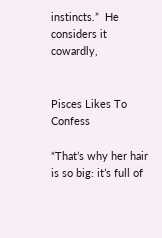instincts.”  He considers it cowardly,


Pisces Likes To Confess

“That’s why her hair is so big: it’s full of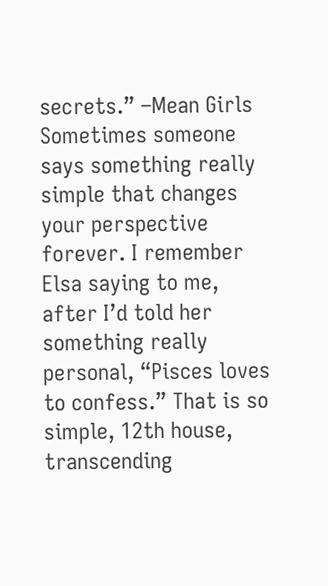secrets.” –Mean Girls Sometimes someone says something really simple that changes your perspective forever. I remember Elsa saying to me, after I’d told her something really personal, “Pisces loves to confess.” That is so simple, 12th house, transcending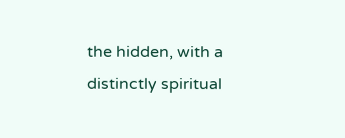the hidden, with a distinctly spiritual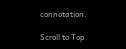connotation.

Scroll to Top